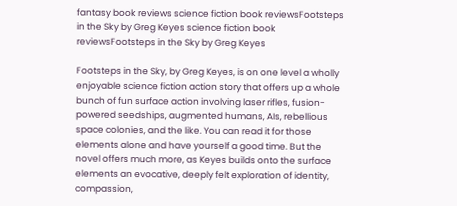fantasy book reviews science fiction book reviewsFootsteps in the Sky by Greg Keyes science fiction book reviewsFootsteps in the Sky by Greg Keyes

Footsteps in the Sky, by Greg Keyes, is on one level a wholly enjoyable science fiction action story that offers up a whole bunch of fun surface action involving laser rifles, fusion-powered seedships, augmented humans, AIs, rebellious space colonies, and the like. You can read it for those elements alone and have yourself a good time. But the novel offers much more, as Keyes builds onto the surface elements an evocative, deeply felt exploration of identity, compassion,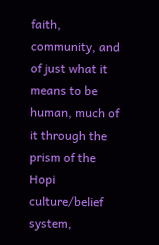faith, community, and of just what it means to be human, much of it through the prism of the Hopi culture/belief system,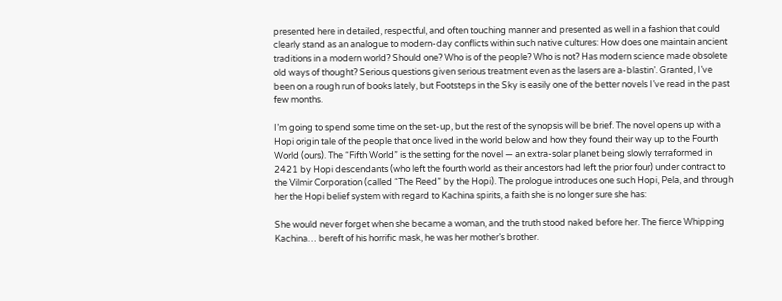presented here in detailed, respectful, and often touching manner and presented as well in a fashion that could clearly stand as an analogue to modern-day conflicts within such native cultures: How does one maintain ancient traditions in a modern world? Should one? Who is of the people? Who is not? Has modern science made obsolete old ways of thought? Serious questions given serious treatment even as the lasers are a-blastin’. Granted, I’ve been on a rough run of books lately, but Footsteps in the Sky is easily one of the better novels I’ve read in the past few months.

I’m going to spend some time on the set-up, but the rest of the synopsis will be brief. The novel opens up with a Hopi origin tale of the people that once lived in the world below and how they found their way up to the Fourth World (ours). The “Fifth World” is the setting for the novel — an extra-solar planet being slowly terraformed in 2421 by Hopi descendants (who left the fourth world as their ancestors had left the prior four) under contract to the Vilmir Corporation (called “The Reed” by the Hopi). The prologue introduces one such Hopi, Pela, and through her the Hopi belief system with regard to Kachina spirits, a faith she is no longer sure she has:

She would never forget when she became a woman, and the truth stood naked before her. The fierce Whipping Kachina… bereft of his horrific mask, he was her mother’s brother.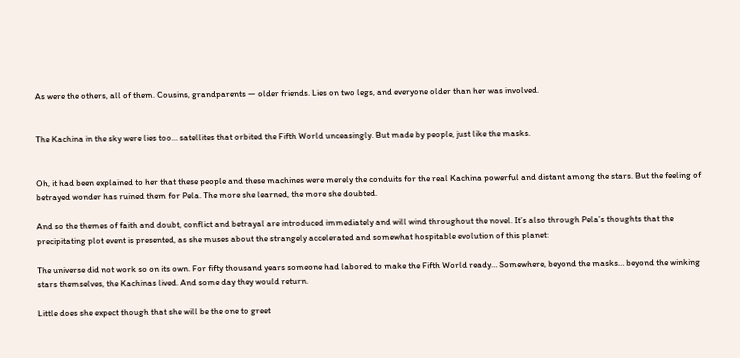As were the others, all of them. Cousins, grandparents — older friends. Lies on two legs, and everyone older than her was involved.


The Kachina in the sky were lies too… satellites that orbited the Fifth World unceasingly. But made by people, just like the masks.


Oh, it had been explained to her that these people and these machines were merely the conduits for the real Kachina powerful and distant among the stars. But the feeling of betrayed wonder has ruined them for Pela. The more she learned, the more she doubted.

And so the themes of faith and doubt, conflict and betrayal are introduced immediately and will wind throughout the novel. It’s also through Pela’s thoughts that the precipitating plot event is presented, as she muses about the strangely accelerated and somewhat hospitable evolution of this planet:

The universe did not work so on its own. For fifty thousand years someone had labored to make the Fifth World ready… Somewhere, beyond the masks… beyond the winking stars themselves, the Kachinas lived. And some day they would return.

Little does she expect though that she will be the one to greet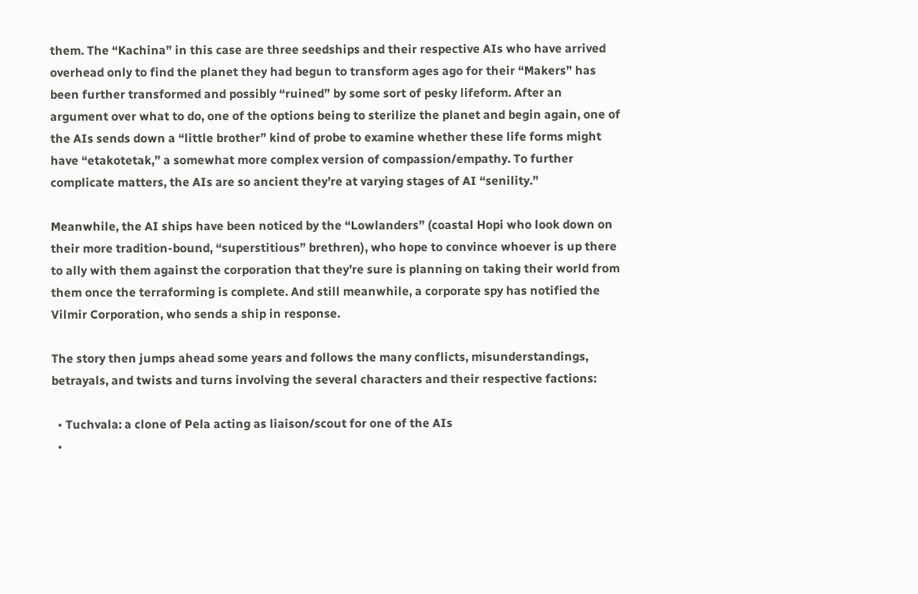them. The “Kachina” in this case are three seedships and their respective AIs who have arrived overhead only to find the planet they had begun to transform ages ago for their “Makers” has been further transformed and possibly “ruined” by some sort of pesky lifeform. After an argument over what to do, one of the options being to sterilize the planet and begin again, one of the AIs sends down a “little brother” kind of probe to examine whether these life forms might have “etakotetak,” a somewhat more complex version of compassion/empathy. To further complicate matters, the AIs are so ancient they’re at varying stages of AI “senility.”

Meanwhile, the AI ships have been noticed by the “Lowlanders” (coastal Hopi who look down on their more tradition-bound, “superstitious” brethren), who hope to convince whoever is up there to ally with them against the corporation that they’re sure is planning on taking their world from them once the terraforming is complete. And still meanwhile, a corporate spy has notified the Vilmir Corporation, who sends a ship in response.

The story then jumps ahead some years and follows the many conflicts, misunderstandings, betrayals, and twists and turns involving the several characters and their respective factions:

  • Tuchvala: a clone of Pela acting as liaison/scout for one of the AIs
  •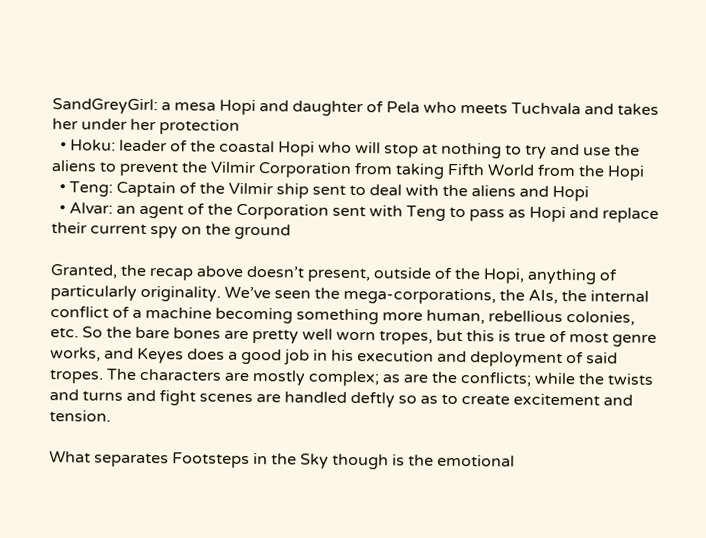SandGreyGirl: a mesa Hopi and daughter of Pela who meets Tuchvala and takes her under her protection
  • Hoku: leader of the coastal Hopi who will stop at nothing to try and use the aliens to prevent the Vilmir Corporation from taking Fifth World from the Hopi
  • Teng: Captain of the Vilmir ship sent to deal with the aliens and Hopi
  • Alvar: an agent of the Corporation sent with Teng to pass as Hopi and replace their current spy on the ground

Granted, the recap above doesn’t present, outside of the Hopi, anything of particularly originality. We’ve seen the mega-corporations, the AIs, the internal conflict of a machine becoming something more human, rebellious colonies, etc. So the bare bones are pretty well worn tropes, but this is true of most genre works, and Keyes does a good job in his execution and deployment of said tropes. The characters are mostly complex; as are the conflicts; while the twists and turns and fight scenes are handled deftly so as to create excitement and tension.

What separates Footsteps in the Sky though is the emotional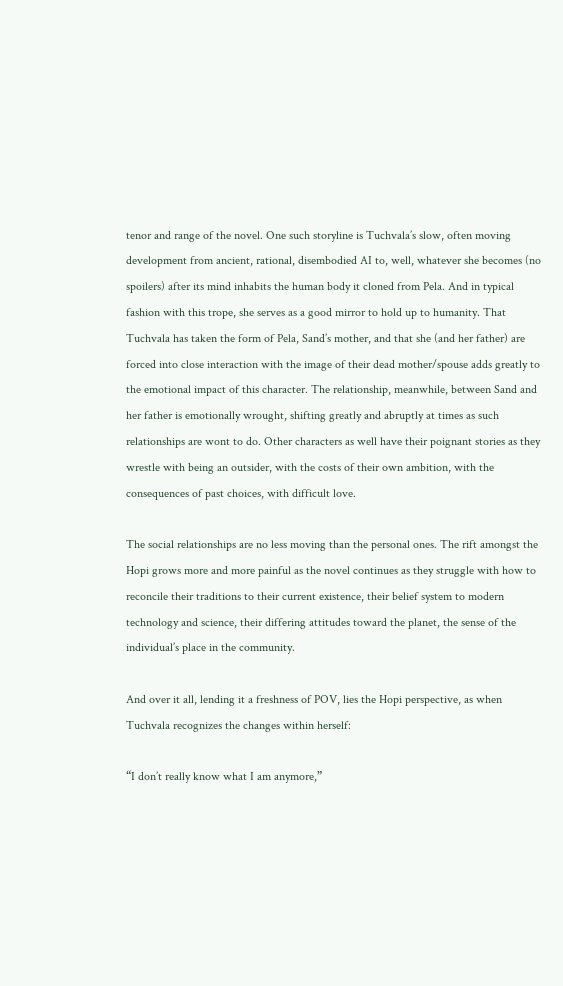tenor and range of the novel. One such storyline is Tuchvala’s slow, often moving development from ancient, rational, disembodied AI to, well, whatever she becomes (no spoilers) after its mind inhabits the human body it cloned from Pela. And in typical fashion with this trope, she serves as a good mirror to hold up to humanity. That Tuchvala has taken the form of Pela, Sand’s mother, and that she (and her father) are forced into close interaction with the image of their dead mother/spouse adds greatly to the emotional impact of this character. The relationship, meanwhile, between Sand and her father is emotionally wrought, shifting greatly and abruptly at times as such relationships are wont to do. Other characters as well have their poignant stories as they wrestle with being an outsider, with the costs of their own ambition, with the consequences of past choices, with difficult love.

The social relationships are no less moving than the personal ones. The rift amongst the Hopi grows more and more painful as the novel continues as they struggle with how to reconcile their traditions to their current existence, their belief system to modern technology and science, their differing attitudes toward the planet, the sense of the individual’s place in the community.

And over it all, lending it a freshness of POV, lies the Hopi perspective, as when Tuchvala recognizes the changes within herself:

“I don’t really know what I am anymore,”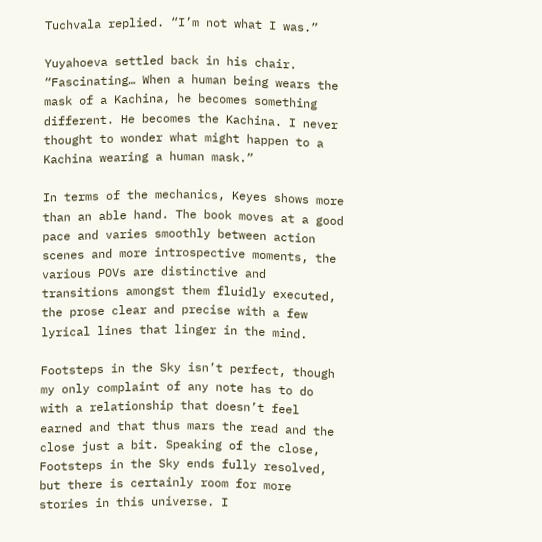Tuchvala replied. “I’m not what I was.”

Yuyahoeva settled back in his chair. “Fascinating… When a human being wears the mask of a Kachina, he becomes something different. He becomes the Kachina. I never thought to wonder what might happen to a Kachina wearing a human mask.”

In terms of the mechanics, Keyes shows more than an able hand. The book moves at a good pace and varies smoothly between action scenes and more introspective moments, the various POVs are distinctive and transitions amongst them fluidly executed, the prose clear and precise with a few lyrical lines that linger in the mind.

Footsteps in the Sky isn’t perfect, though my only complaint of any note has to do with a relationship that doesn’t feel earned and that thus mars the read and the close just a bit. Speaking of the close, Footsteps in the Sky ends fully resolved, but there is certainly room for more stories in this universe. I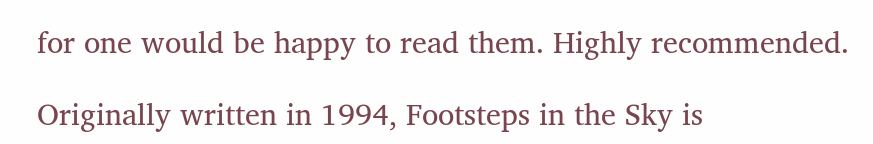for one would be happy to read them. Highly recommended.

Originally written in 1994, Footsteps in the Sky is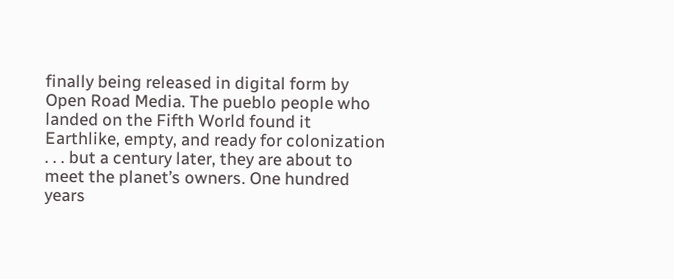finally being released in digital form by Open Road Media. The pueblo people who landed on the Fifth World found it Earthlike, empty, and ready for colonization . . . but a century later, they are about to meet the planet’s owners. One hundred years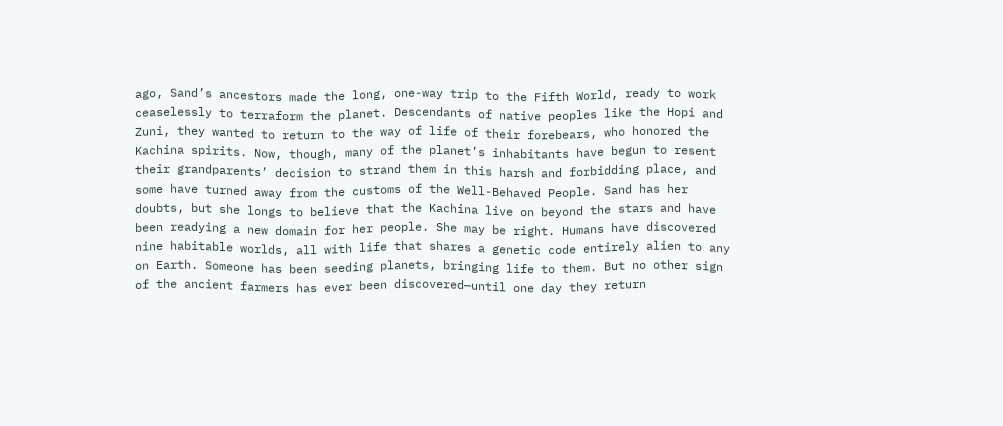ago, Sand’s ancestors made the long, one-way trip to the Fifth World, ready to work ceaselessly to terraform the planet. Descendants of native peoples like the Hopi and Zuni, they wanted to return to the way of life of their forebears, who honored the Kachina spirits. Now, though, many of the planet’s inhabitants have begun to resent their grandparents’ decision to strand them in this harsh and forbidding place, and some have turned away from the customs of the Well-Behaved People. Sand has her doubts, but she longs to believe that the Kachina live on beyond the stars and have been readying a new domain for her people. She may be right. Humans have discovered nine habitable worlds, all with life that shares a genetic code entirely alien to any on Earth. Someone has been seeding planets, bringing life to them. But no other sign of the ancient farmers has ever been discovered—until one day they return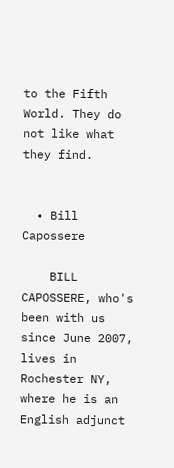to the Fifth World. They do not like what they find.


  • Bill Capossere

    BILL CAPOSSERE, who's been with us since June 2007, lives in Rochester NY, where he is an English adjunct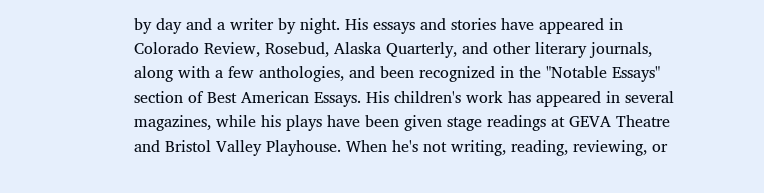by day and a writer by night. His essays and stories have appeared in Colorado Review, Rosebud, Alaska Quarterly, and other literary journals, along with a few anthologies, and been recognized in the "Notable Essays" section of Best American Essays. His children's work has appeared in several magazines, while his plays have been given stage readings at GEVA Theatre and Bristol Valley Playhouse. When he's not writing, reading, reviewing, or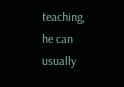teaching, he can usually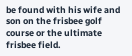be found with his wife and son on the frisbee golf course or the ultimate frisbee field.